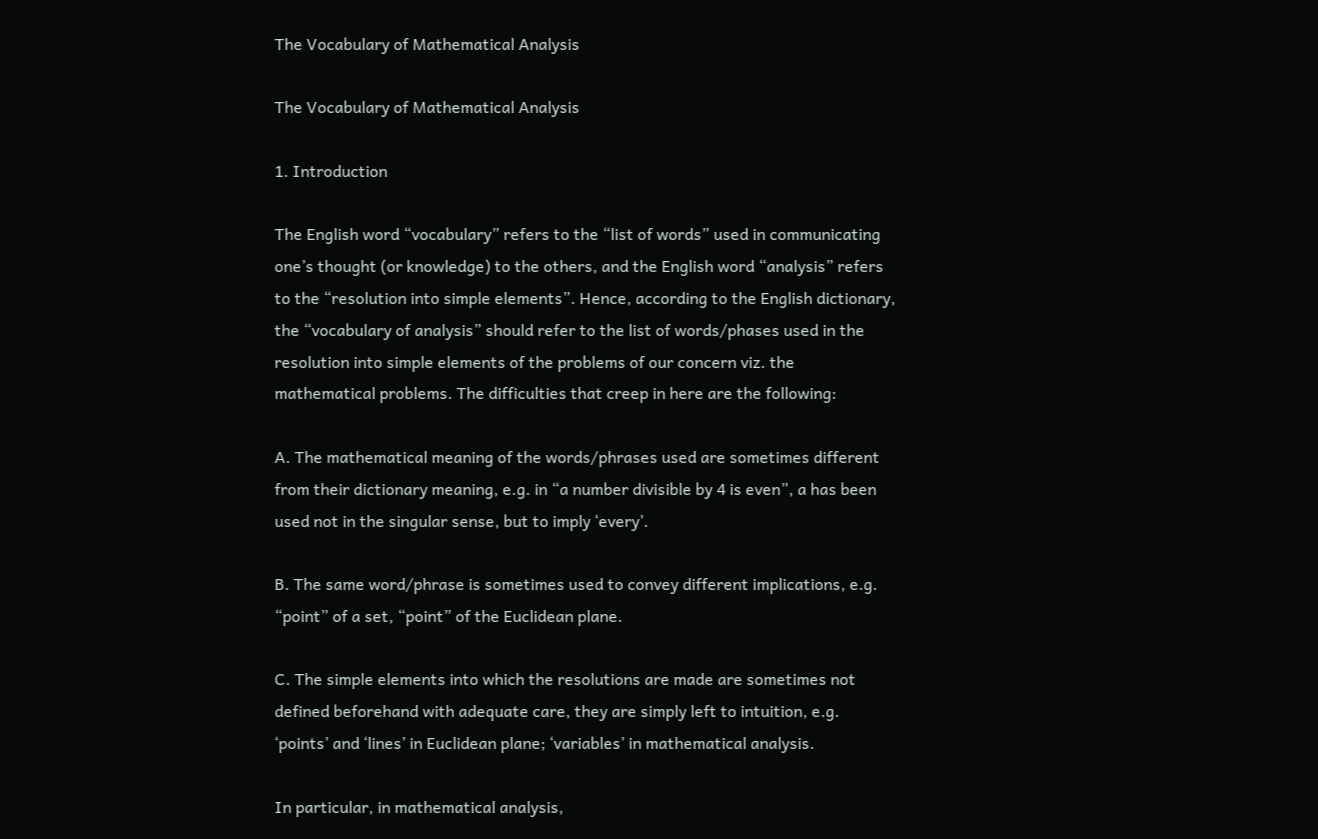The Vocabulary of Mathematical Analysis

The Vocabulary of Mathematical Analysis

1. Introduction

The English word “vocabulary” refers to the “list of words” used in communicating one’s thought (or knowledge) to the others, and the English word “analysis” refers to the “resolution into simple elements”. Hence, according to the English dictionary, the “vocabulary of analysis” should refer to the list of words/phases used in the resolution into simple elements of the problems of our concern viz. the mathematical problems. The difficulties that creep in here are the following:

A. The mathematical meaning of the words/phrases used are sometimes different from their dictionary meaning, e.g. in “a number divisible by 4 is even”, a has been used not in the singular sense, but to imply ‘every’.

B. The same word/phrase is sometimes used to convey different implications, e.g. “point” of a set, “point” of the Euclidean plane.

C. The simple elements into which the resolutions are made are sometimes not defined beforehand with adequate care, they are simply left to intuition, e.g. ‘points’ and ‘lines’ in Euclidean plane; ‘variables’ in mathematical analysis.

In particular, in mathematical analysis,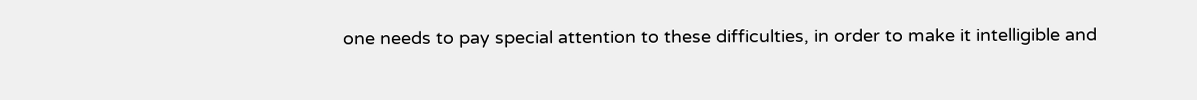one needs to pay special attention to these difficulties, in order to make it intelligible and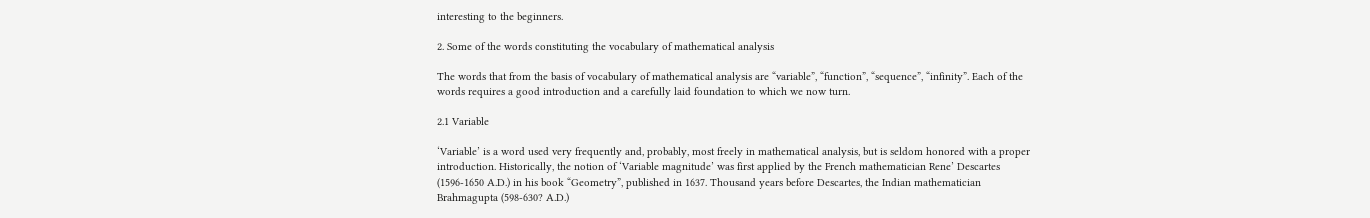interesting to the beginners.

2. Some of the words constituting the vocabulary of mathematical analysis

The words that from the basis of vocabulary of mathematical analysis are “variable”, “function”, “sequence”, “infinity”. Each of the words requires a good introduction and a carefully laid foundation to which we now turn.

2.1 Variable

‘Variable’ is a word used very frequently and, probably, most freely in mathematical analysis, but is seldom honored with a proper introduction. Historically, the notion of ‘Variable magnitude’ was first applied by the French mathematician Rene’ Descartes (1596-1650 A.D.) in his book “Geometry”, published in 1637. Thousand years before Descartes, the Indian mathematician Brahmagupta (598-630? A.D.)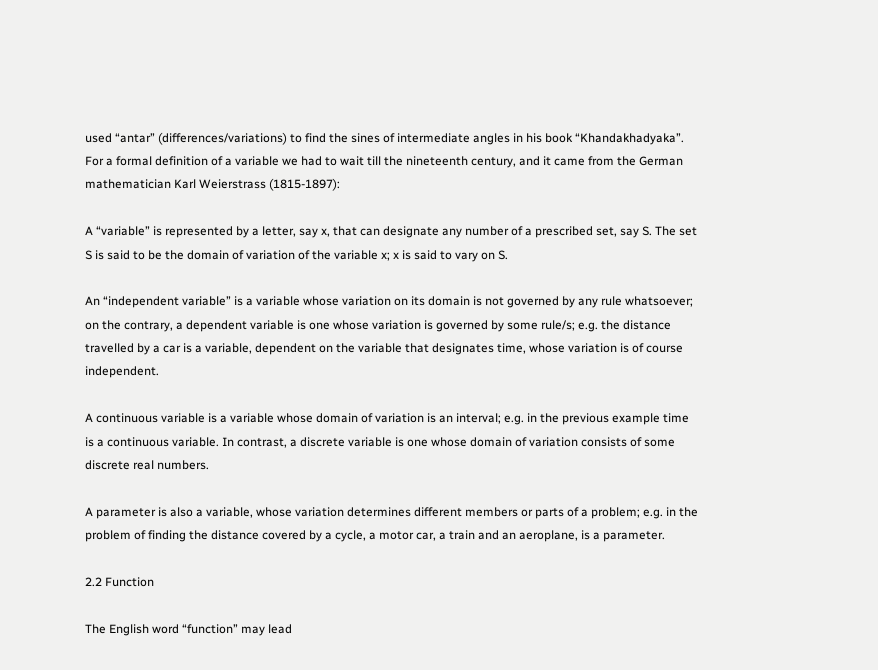used “antar” (differences/variations) to find the sines of intermediate angles in his book “Khandakhadyaka”. For a formal definition of a variable we had to wait till the nineteenth century, and it came from the German mathematician Karl Weierstrass (1815-1897):

A “variable” is represented by a letter, say x, that can designate any number of a prescribed set, say S. The set S is said to be the domain of variation of the variable x; x is said to vary on S.

An “independent variable” is a variable whose variation on its domain is not governed by any rule whatsoever; on the contrary, a dependent variable is one whose variation is governed by some rule/s; e.g. the distance travelled by a car is a variable, dependent on the variable that designates time, whose variation is of course independent.

A continuous variable is a variable whose domain of variation is an interval; e.g. in the previous example time is a continuous variable. In contrast, a discrete variable is one whose domain of variation consists of some discrete real numbers.

A parameter is also a variable, whose variation determines different members or parts of a problem; e.g. in the problem of finding the distance covered by a cycle, a motor car, a train and an aeroplane, is a parameter.

2.2 Function

The English word “function” may lead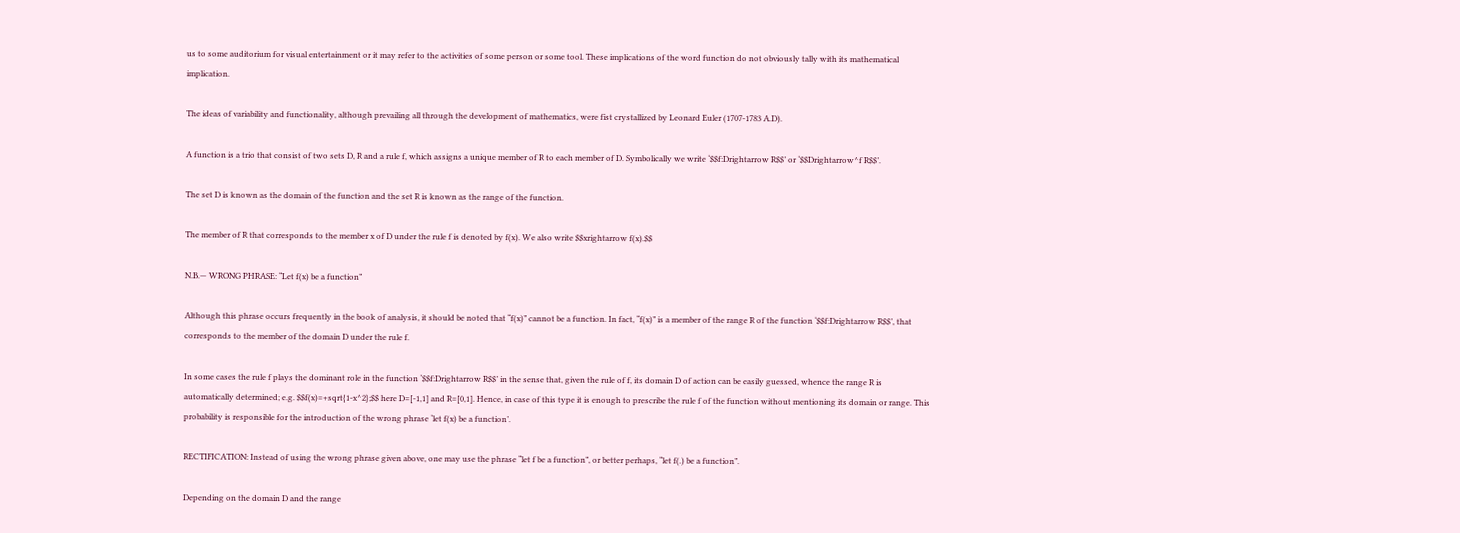us to some auditorium for visual entertainment or it may refer to the activities of some person or some tool. These implications of the word function do not obviously tally with its mathematical implication.

The ideas of variability and functionality, although prevailing all through the development of mathematics, were fist crystallized by Leonard Euler (1707-1783 A.D).

A function is a trio that consist of two sets D, R and a rule f, which assigns a unique member of R to each member of D. Symbolically we write ‘$$f:Drightarrow R$$’ or ‘$$Drightarrow^f R$$’.

The set D is known as the domain of the function and the set R is known as the range of the function.

The member of R that corresponds to the member x of D under the rule f is denoted by f(x). We also write $$xrightarrow f(x).$$

N.B.— WRONG PHRASE: “Let f(x) be a function”

Although this phrase occurs frequently in the book of analysis, it should be noted that “f(x)” cannot be a function. In fact, “f(x)” is a member of the range R of the function ‘$$f:Drightarrow R$$’, that corresponds to the member of the domain D under the rule f.

In some cases the rule f plays the dominant role in the function ‘$$f:Drightarrow R$$’ in the sense that, given the rule of f, its domain D of action can be easily guessed, whence the range R is automatically determined; e.g. $$f(x)=+sqrt{1-x^2};$$ here D=[-1,1] and R=[0,1]. Hence, in case of this type it is enough to prescribe the rule f of the function without mentioning its domain or range. This probability is responsible for the introduction of the wrong phrase ‘let f(x) be a function’.

RECTIFICATION: Instead of using the wrong phrase given above, one may use the phrase “let f be a function”, or better perhaps, “let f(.) be a function”.

Depending on the domain D and the range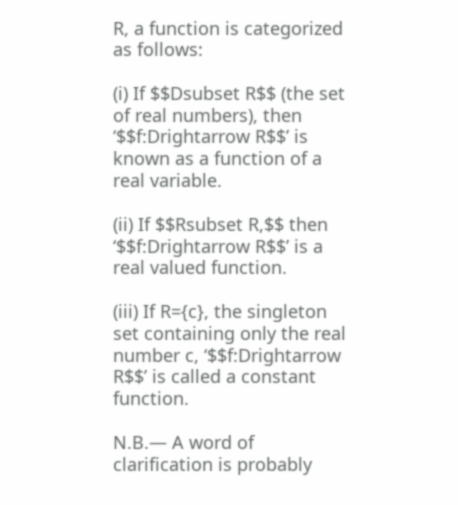R, a function is categorized as follows:

(i) If $$Dsubset R$$ (the set of real numbers), then ‘$$f:Drightarrow R$$’ is known as a function of a real variable.

(ii) If $$Rsubset R,$$ then ‘$$f:Drightarrow R$$’ is a real valued function.

(iii) If R={c}, the singleton set containing only the real number c, ‘$$f:Drightarrow R$$’ is called a constant function.

N.B.— A word of clarification is probably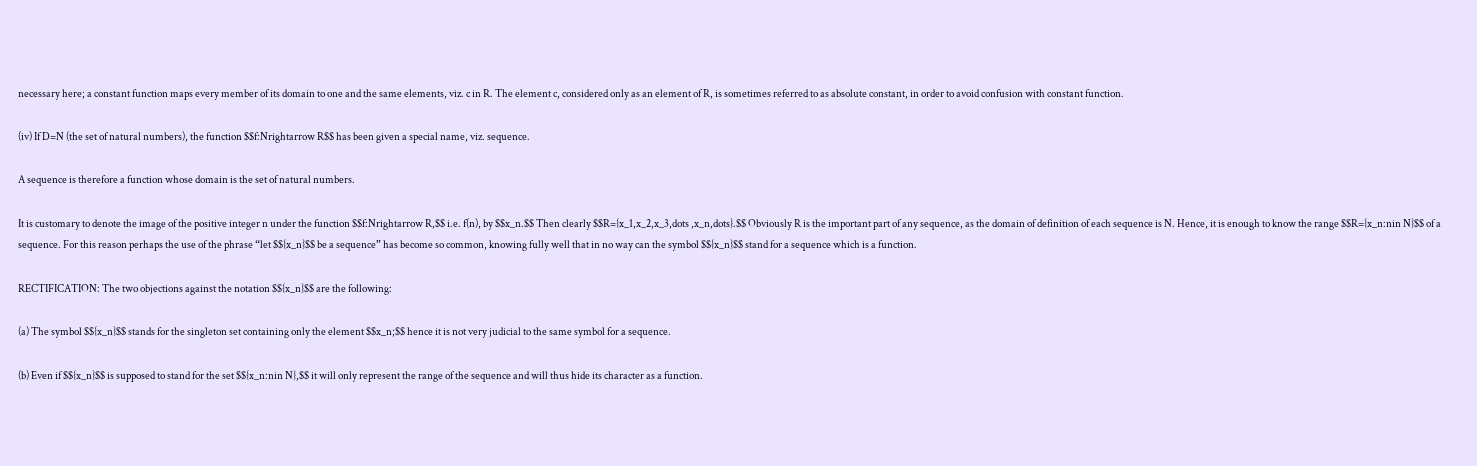necessary here; a constant function maps every member of its domain to one and the same elements, viz. c in R. The element c, considered only as an element of R, is sometimes referred to as absolute constant, in order to avoid confusion with constant function.

(iv) If D=N (the set of natural numbers), the function $$f:Nrightarrow R$$ has been given a special name, viz. sequence.

A sequence is therefore a function whose domain is the set of natural numbers.

It is customary to denote the image of the positive integer n under the function $$f:Nrightarrow R,$$ i.e. f(n), by $$x_n.$$ Then clearly $$R={x_1,x_2,x_3,dots ,x_n,dots}.$$ Obviously R is the important part of any sequence, as the domain of definition of each sequence is N. Hence, it is enough to know the range $$R={x_n:nin N}$$ of a sequence. For this reason perhaps the use of the phrase “let $${x_n}$$ be a sequence” has become so common, knowing fully well that in no way can the symbol $${x_n}$$ stand for a sequence which is a function.

RECTIFICATION: The two objections against the notation $${x_n}$$ are the following:

(a) The symbol $${x_n}$$ stands for the singleton set containing only the element $$x_n;$$ hence it is not very judicial to the same symbol for a sequence.

(b) Even if $${x_n}$$ is supposed to stand for the set $${x_n:nin N},$$ it will only represent the range of the sequence and will thus hide its character as a function.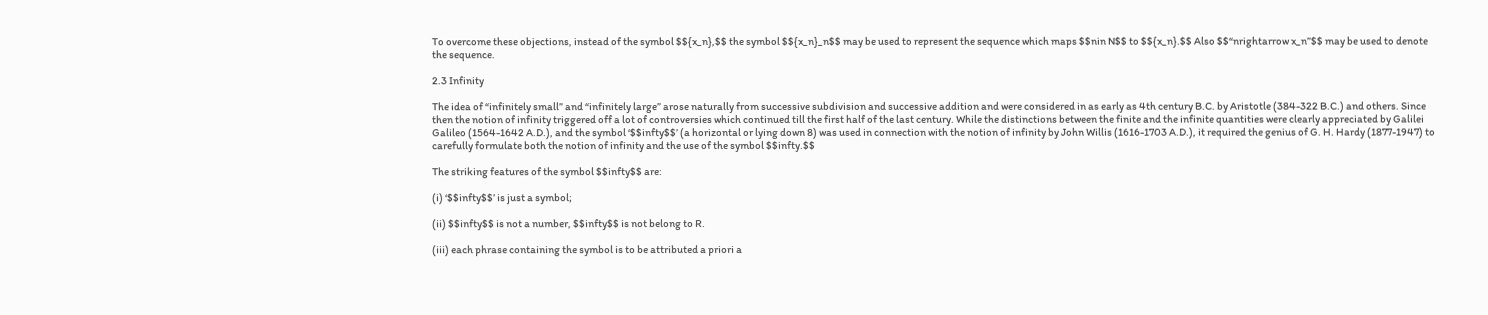To overcome these objections, instead of the symbol $${x_n},$$ the symbol $${x_n}_n$$ may be used to represent the sequence which maps $$nin N$$ to $${x_n}.$$ Also $$“nrightarrow x_n”$$ may be used to denote the sequence.

2.3 Infinity

The idea of “infinitely small” and “infinitely large” arose naturally from successive subdivision and successive addition and were considered in as early as 4th century B.C. by Aristotle (384-322 B.C.) and others. Since then the notion of infinity triggered off a lot of controversies which continued till the first half of the last century. While the distinctions between the finite and the infinite quantities were clearly appreciated by Galilei Galileo (1564-1642 A.D.), and the symbol ‘$$infty$$’ (a horizontal or lying down 8) was used in connection with the notion of infinity by John Willis (1616-1703 A.D.), it required the genius of G. H. Hardy (1877-1947) to carefully formulate both the notion of infinity and the use of the symbol $$infty.$$

The striking features of the symbol $$infty$$ are:

(i) ‘$$infty$$’ is just a symbol;

(ii) $$infty$$ is not a number, $$infty$$ is not belong to R.

(iii) each phrase containing the symbol is to be attributed a priori a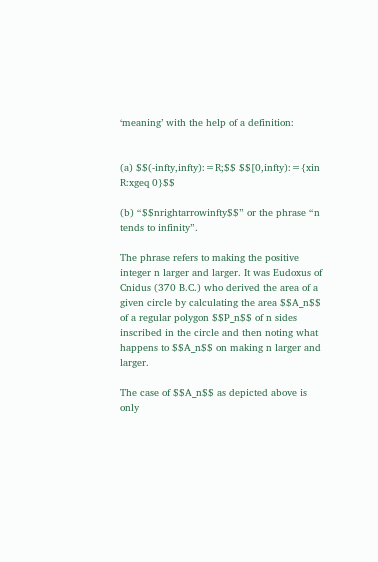‘meaning’ with the help of a definition:


(a) $$(-infty,infty):=R;$$ $$[0,infty):={xin R:xgeq 0}$$

(b) “$$nrightarrowinfty$$” or the phrase “n tends to infinity”.

The phrase refers to making the positive integer n larger and larger. It was Eudoxus of Cnidus (370 B.C.) who derived the area of a given circle by calculating the area $$A_n$$ of a regular polygon $$P_n$$ of n sides inscribed in the circle and then noting what happens to $$A_n$$ on making n larger and larger.

The case of $$A_n$$ as depicted above is only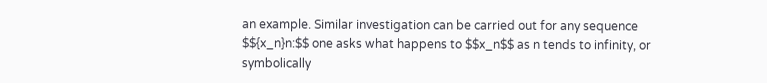an example. Similar investigation can be carried out for any sequence $${x_n}n:$$ one asks what happens to $$x_n$$ as n tends to infinity, or symbolically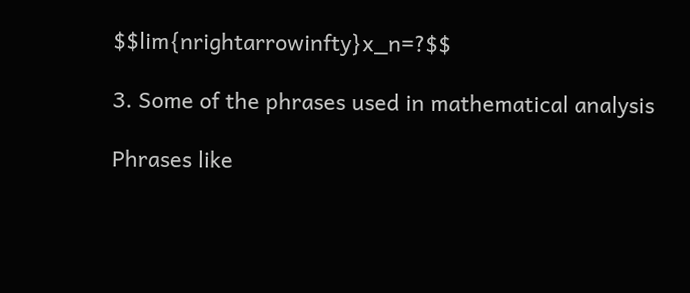$$lim{nrightarrowinfty}x_n=?$$

3. Some of the phrases used in mathematical analysis

Phrases like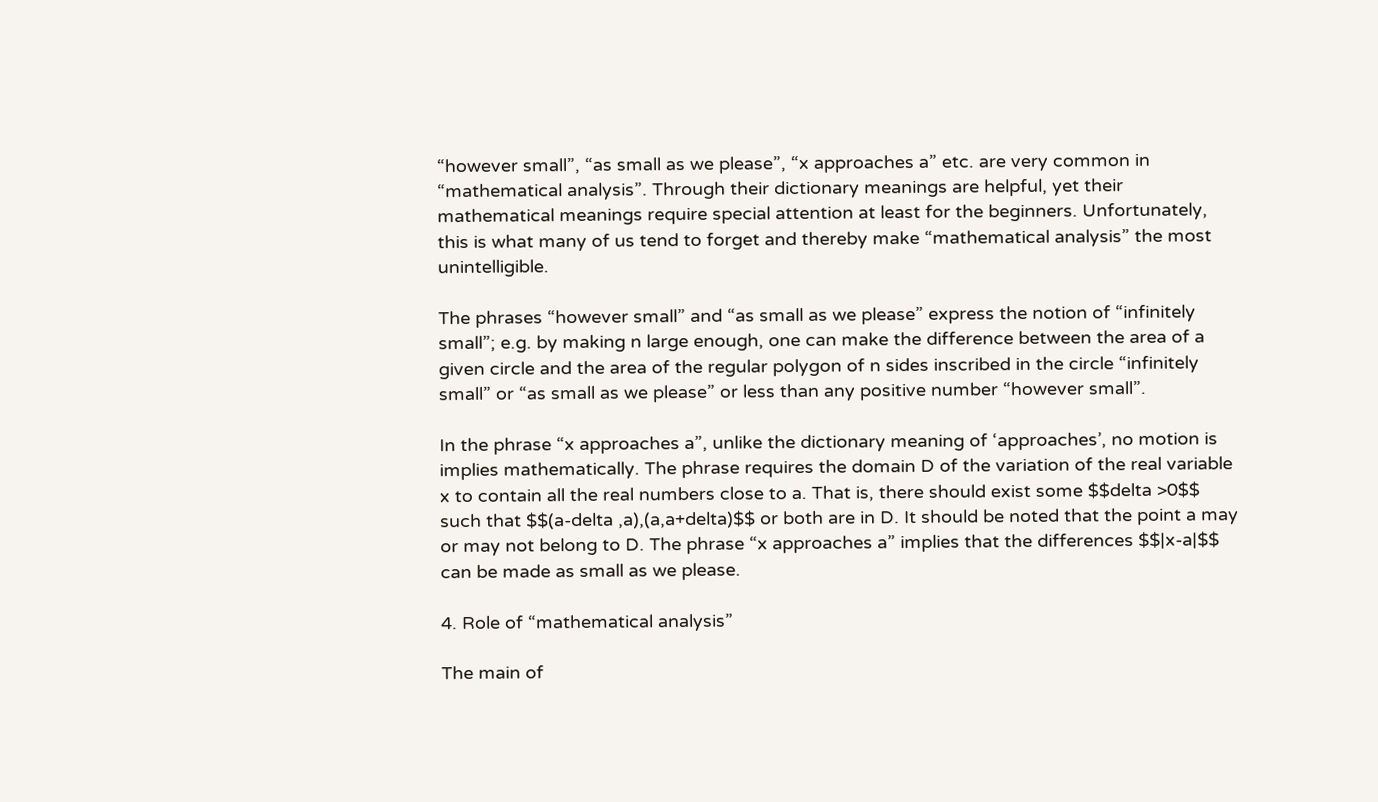“however small”, “as small as we please”, “x approaches a” etc. are very common in “mathematical analysis”. Through their dictionary meanings are helpful, yet their mathematical meanings require special attention at least for the beginners. Unfortunately, this is what many of us tend to forget and thereby make “mathematical analysis” the most unintelligible.

The phrases “however small” and “as small as we please” express the notion of “infinitely small”; e.g. by making n large enough, one can make the difference between the area of a given circle and the area of the regular polygon of n sides inscribed in the circle “infinitely small” or “as small as we please” or less than any positive number “however small”.

In the phrase “x approaches a”, unlike the dictionary meaning of ‘approaches’, no motion is implies mathematically. The phrase requires the domain D of the variation of the real variable x to contain all the real numbers close to a. That is, there should exist some $$delta >0$$ such that $$(a-delta ,a),(a,a+delta)$$ or both are in D. It should be noted that the point a may or may not belong to D. The phrase “x approaches a” implies that the differences $$|x-a|$$ can be made as small as we please.

4. Role of “mathematical analysis”

The main of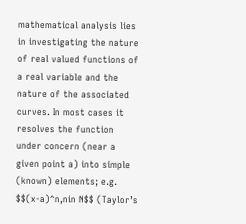mathematical analysis lies in investigating the nature of real valued functions of a real variable and the nature of the associated curves. In most cases it resolves the function under concern (near a given point a) into simple (known) elements; e.g. $$(x-a)^n,nin N$$ (Taylor’s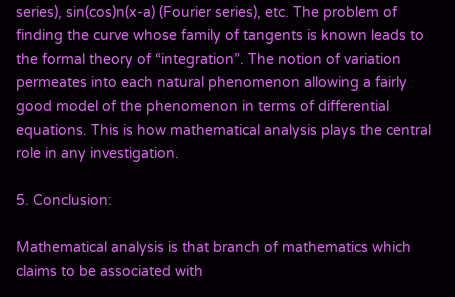series), sin(cos)n(x-a) (Fourier series), etc. The problem of finding the curve whose family of tangents is known leads to the formal theory of “integration”. The notion of variation permeates into each natural phenomenon allowing a fairly good model of the phenomenon in terms of differential equations. This is how mathematical analysis plays the central role in any investigation.

5. Conclusion:

Mathematical analysis is that branch of mathematics which claims to be associated with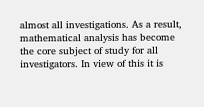almost all investigations. As a result, mathematical analysis has become the core subject of study for all investigators. In view of this it is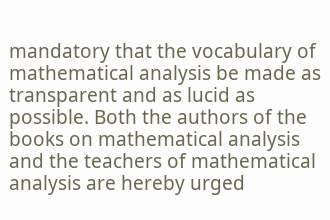mandatory that the vocabulary of mathematical analysis be made as transparent and as lucid as possible. Both the authors of the books on mathematical analysis and the teachers of mathematical analysis are hereby urged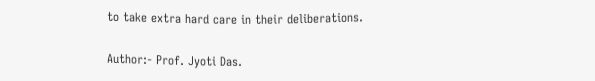to take extra hard care in their deliberations.

Author:- Prof. Jyoti Das.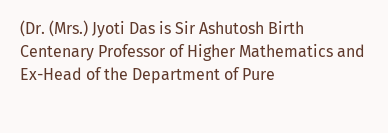(Dr. (Mrs.) Jyoti Das is Sir Ashutosh Birth Centenary Professor of Higher Mathematics and Ex-Head of the Department of Pure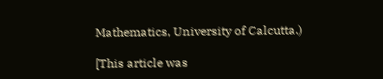Mathematics, University of Calcutta.)

[This article was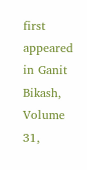first appeared in Ganit Bikash, Volume 31,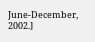June-December, 2002.]